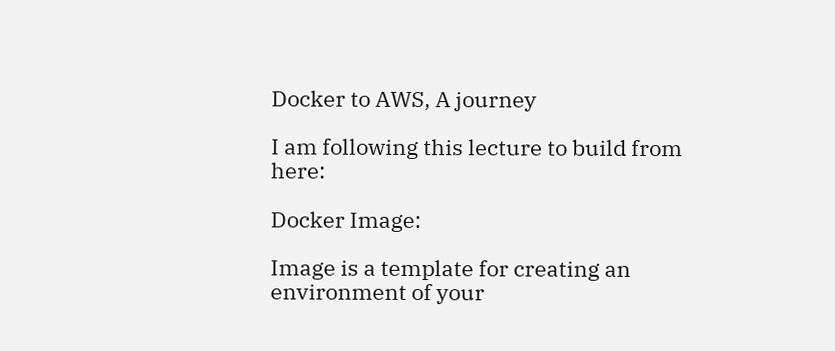Docker to AWS, A journey

I am following this lecture to build from here:

Docker Image:

Image is a template for creating an environment of your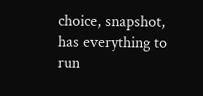choice, snapshot, has everything to run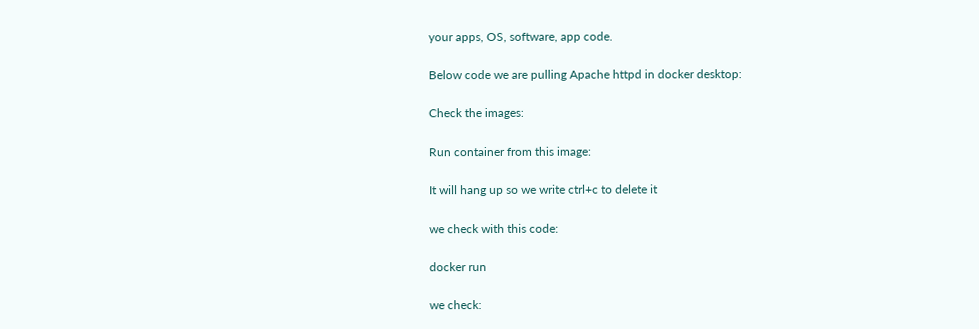your apps, OS, software, app code.

Below code we are pulling Apache httpd in docker desktop:

Check the images:

Run container from this image:

It will hang up so we write ctrl+c to delete it

we check with this code:

docker run

we check: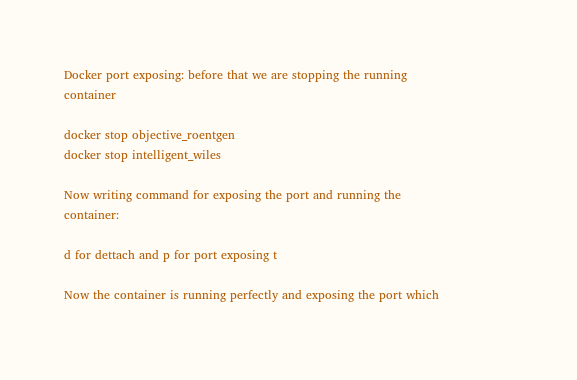Docker port exposing: before that we are stopping the running container

docker stop objective_roentgen
docker stop intelligent_wiles

Now writing command for exposing the port and running the container:

d for dettach and p for port exposing t

Now the container is running perfectly and exposing the port which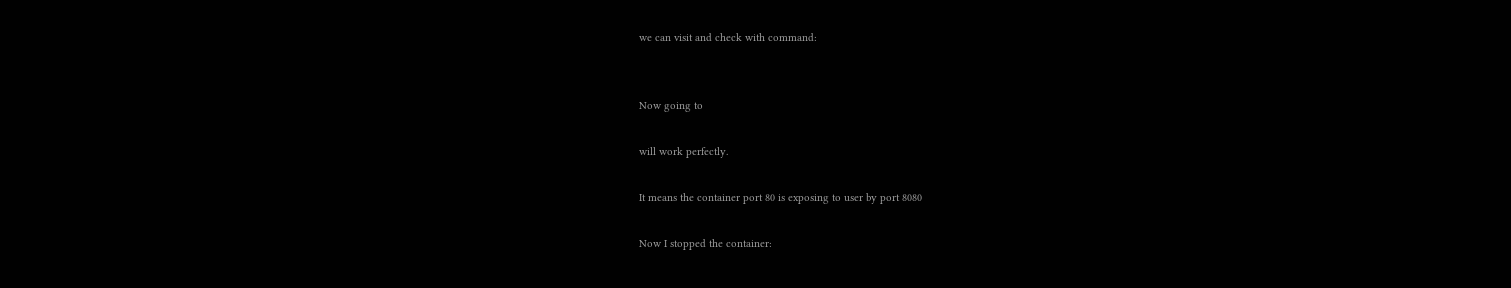we can visit and check with command:


Now going to

will work perfectly.

It means the container port 80 is exposing to user by port 8080

Now I stopped the container: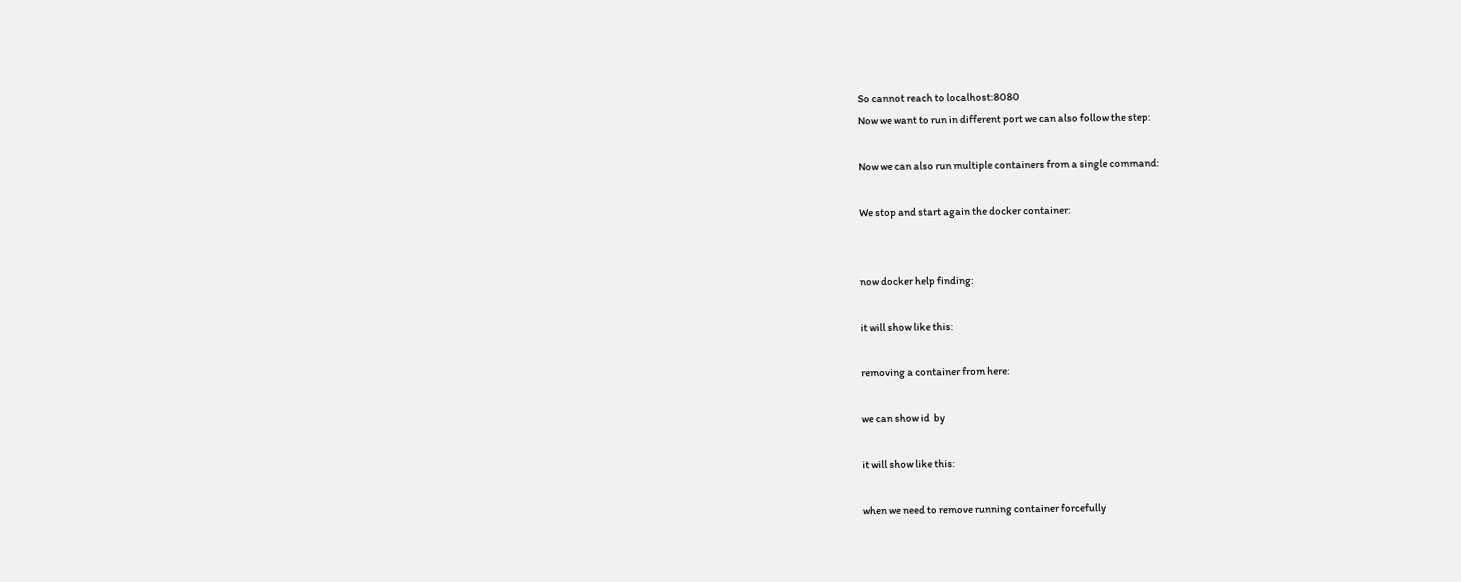So cannot reach to localhost:8080
Now we want to run in different port we can also follow the step:

Now we can also run multiple containers from a single command:

We stop and start again the docker container:


now docker help finding:

it will show like this:

removing a container from here:

we can show id  by

it will show like this:

when we need to remove running container forcefully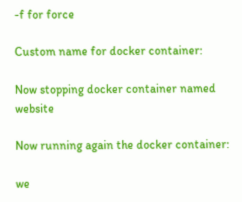-f for force

Custom name for docker container:

Now stopping docker container named website

Now running again the docker container:

we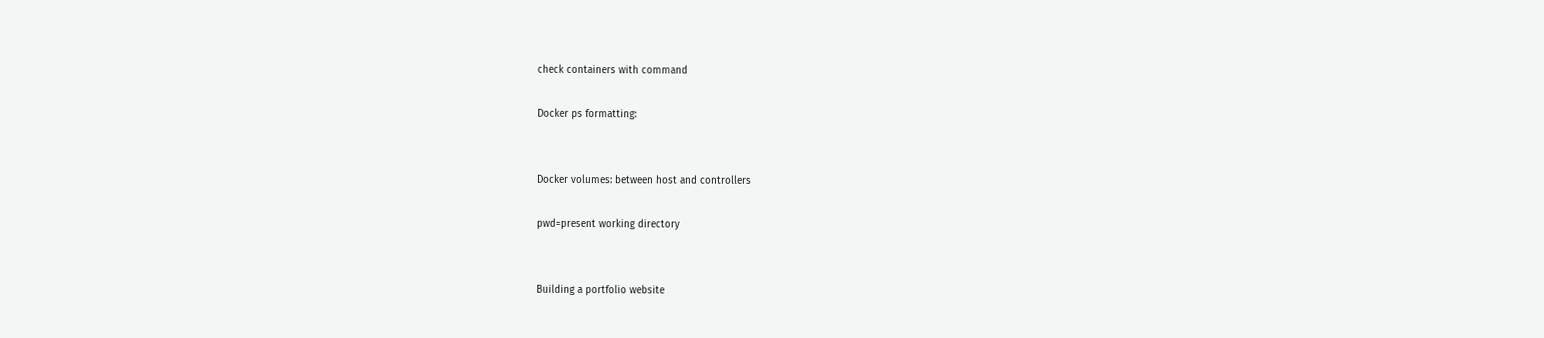check containers with command

Docker ps formatting:


Docker volumes: between host and controllers

pwd=present working directory


Building a portfolio website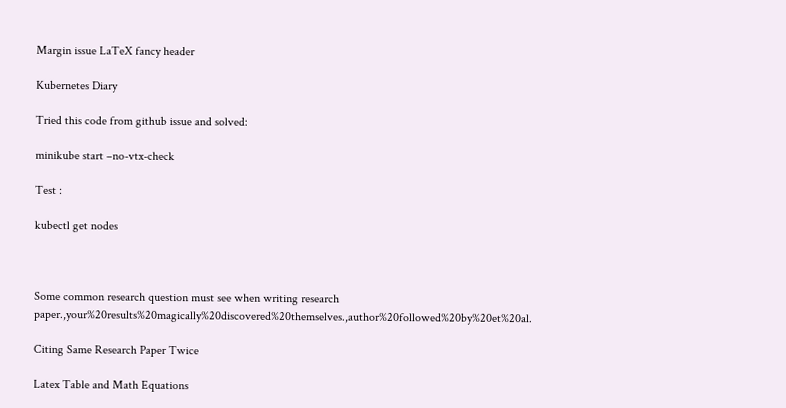Margin issue LaTeX fancy header

Kubernetes Diary

Tried this code from github issue and solved:

minikube start –no-vtx-check

Test :

kubectl get nodes



Some common research question must see when writing research paper.,your%20results%20magically%20discovered%20themselves.,author%20followed%20by%20et%20al.

Citing Same Research Paper Twice

Latex Table and Math Equations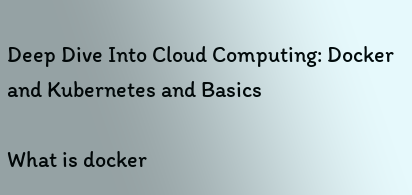Deep Dive Into Cloud Computing: Docker and Kubernetes and Basics

What is docker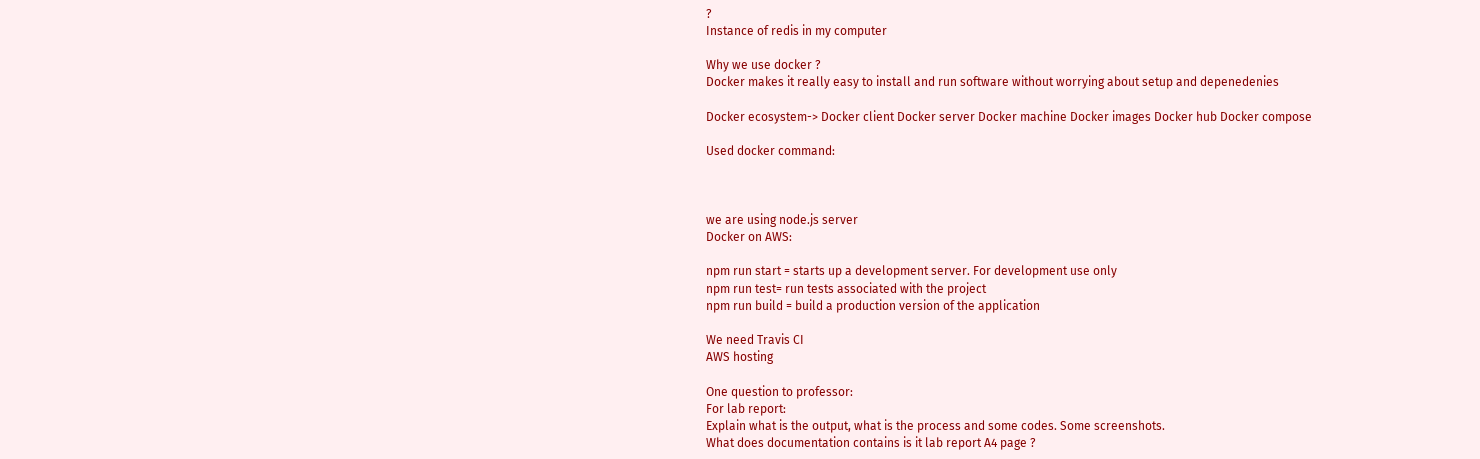?
Instance of redis in my computer

Why we use docker ?
Docker makes it really easy to install and run software without worrying about setup and depenedenies

Docker ecosystem-> Docker client Docker server Docker machine Docker images Docker hub Docker compose

Used docker command:



we are using node.js server
Docker on AWS:

npm run start = starts up a development server. For development use only
npm run test= run tests associated with the project
npm run build = build a production version of the application

We need Travis CI
AWS hosting

One question to professor:
For lab report:
Explain what is the output, what is the process and some codes. Some screenshots.
What does documentation contains is it lab report A4 page ?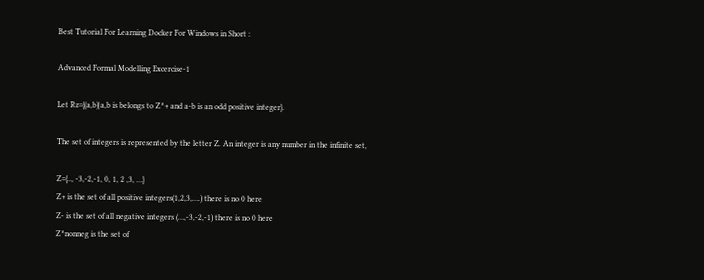Best Tutorial For Learning Docker For Windows in Short :

Advanced Formal Modelling Excercise-1

Let Rz={(a,b)|a,b is belongs to Z^+ and a-b is an odd positive integer}.

The set of integers is represented by the letter Z. An integer is any number in the infinite set,

Z={.., -3,-2,-1, 0, 1, 2 ,3, …}
Z+ is the set of all positive integers(1,2,3,….) there is no 0 here
Z- is the set of all negative integers (…,-3,-2,-1) there is no 0 here
Z^nonneg is the set of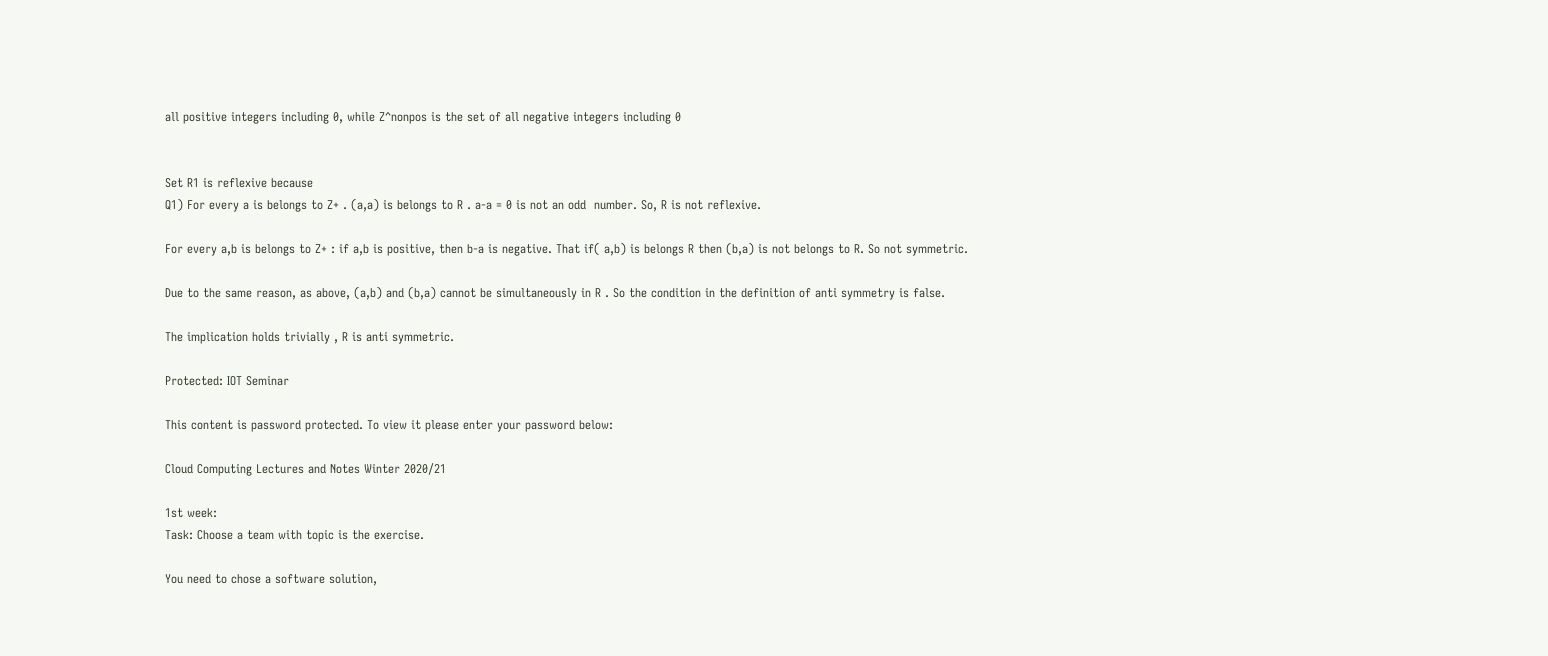all positive integers including 0, while Z^nonpos is the set of all negative integers including 0


Set R1 is reflexive because
Q1) For every a is belongs to Z+ . (a,a) is belongs to R . a-a = 0 is not an odd  number. So, R is not reflexive.

For every a,b is belongs to Z+ : if a,b is positive, then b-a is negative. That if( a,b) is belongs R then (b,a) is not belongs to R. So not symmetric.

Due to the same reason, as above, (a,b) and (b,a) cannot be simultaneously in R . So the condition in the definition of anti symmetry is false.

The implication holds trivially , R is anti symmetric.

Protected: IOT Seminar

This content is password protected. To view it please enter your password below:

Cloud Computing Lectures and Notes Winter 2020/21

1st week:
Task: Choose a team with topic is the exercise.

You need to chose a software solution,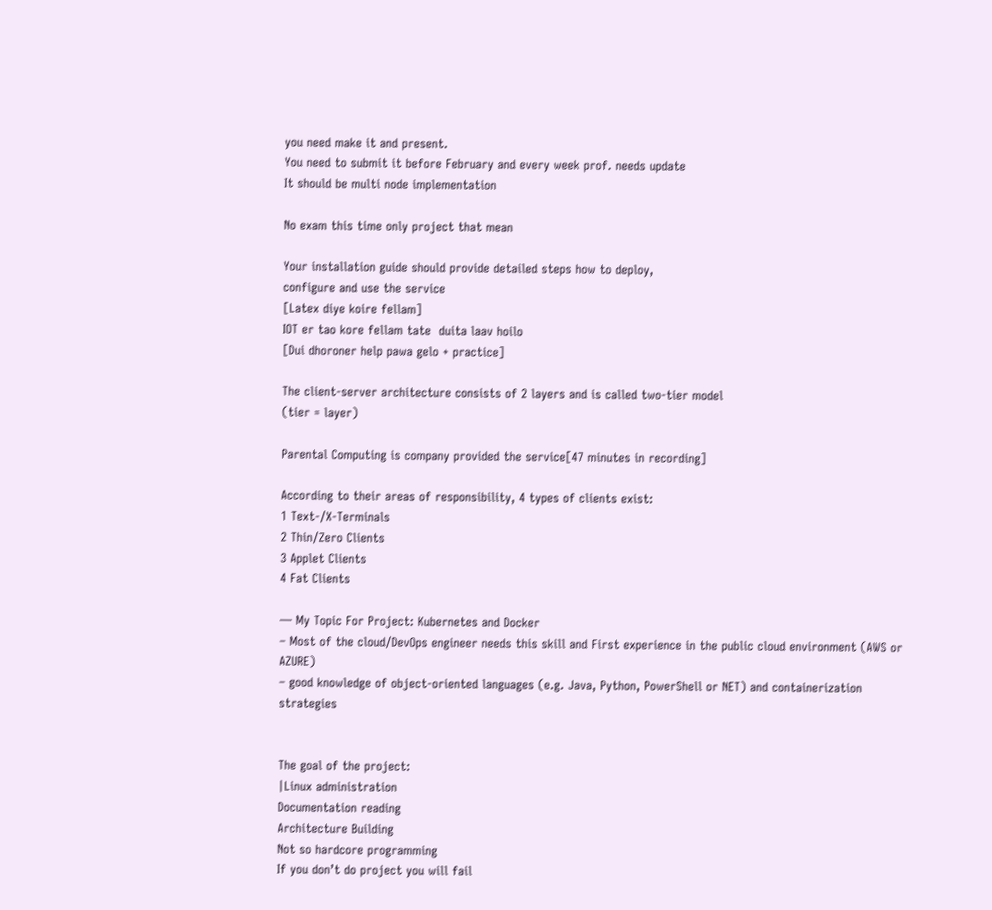you need make it and present.
You need to submit it before February and every week prof. needs update
It should be multi node implementation

No exam this time only project that mean

Your installation guide should provide detailed steps how to deploy,
configure and use the service
[Latex diye koire fellam]
IOT er tao kore fellam tate  duita laav hoilo
[Dui dhoroner help pawa gelo + practice]

The client-server architecture consists of 2 layers and is called two-tier model
(tier = layer)

Parental Computing is company provided the service[47 minutes in recording]

According to their areas of responsibility, 4 types of clients exist:
1 Text-/X-Terminals
2 Thin/Zero Clients
3 Applet Clients
4 Fat Clients

— My Topic For Project: Kubernetes and Docker
– Most of the cloud/DevOps engineer needs this skill and First experience in the public cloud environment (AWS or AZURE)
– good knowledge of object-oriented languages (e.g. Java, Python, PowerShell or NET) and containerization strategies


The goal of the project:
|Linux administration
Documentation reading
Architecture Building
Not so hardcore programming
If you don’t do project you will fail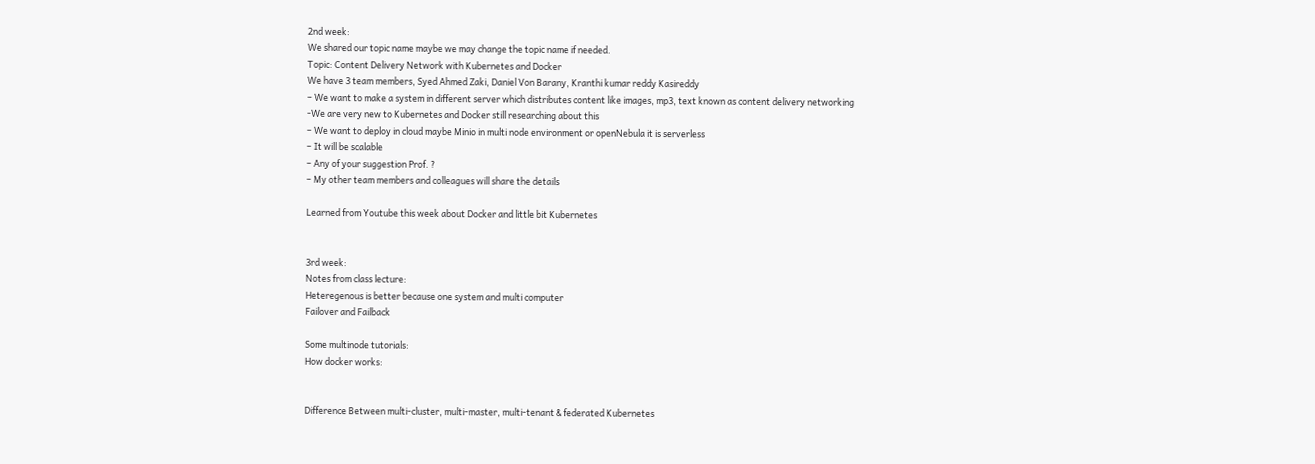2nd week:
We shared our topic name maybe we may change the topic name if needed.
Topic: Content Delivery Network with Kubernetes and Docker
We have 3 team members, Syed Ahmed Zaki, Daniel Von Barany, Kranthi kumar reddy Kasireddy
– We want to make a system in different server which distributes content like images, mp3, text known as content delivery networking
-We are very new to Kubernetes and Docker still researching about this
– We want to deploy in cloud maybe Minio in multi node environment or openNebula it is serverless
– It will be scalable
– Any of your suggestion Prof. ?
– My other team members and colleagues will share the details

Learned from Youtube this week about Docker and little bit Kubernetes


3rd week:
Notes from class lecture:
Heteregenous is better because one system and multi computer
Failover and Failback

Some multinode tutorials:
How docker works:


Difference Between multi-cluster, multi-master, multi-tenant & federated Kubernetes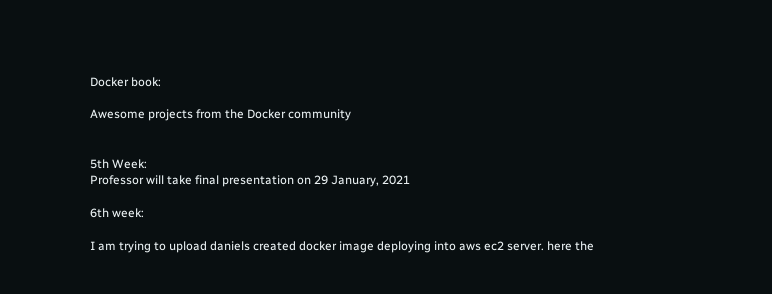Docker book:

Awesome projects from the Docker community


5th Week:
Professor will take final presentation on 29 January, 2021

6th week:

I am trying to upload daniels created docker image deploying into aws ec2 server. here the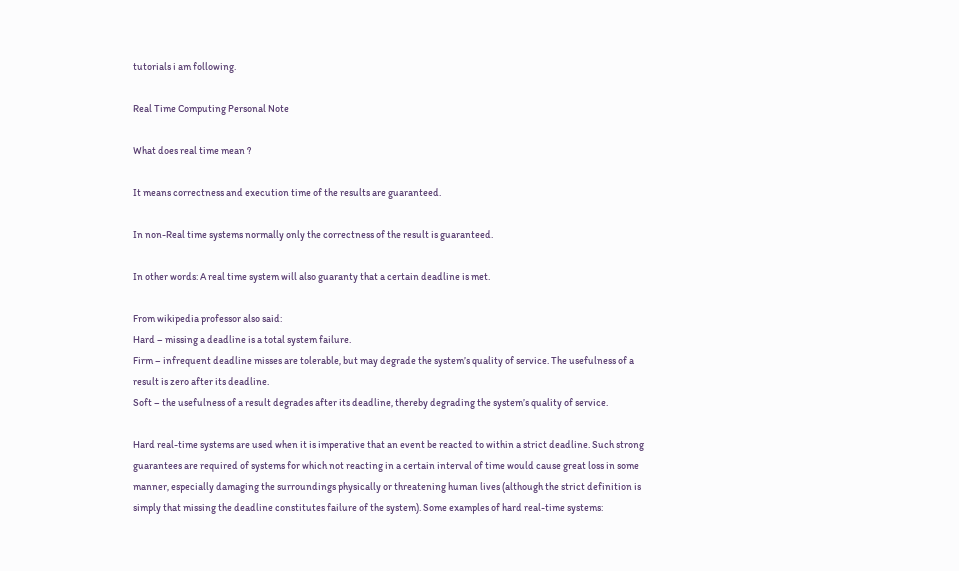tutorials i am following.

Real Time Computing Personal Note

What does real time mean ?

It means correctness and execution time of the results are guaranteed.

In non-Real time systems normally only the correctness of the result is guaranteed.

In other words: A real time system will also guaranty that a certain deadline is met.

From wikipedia professor also said:
Hard – missing a deadline is a total system failure.
Firm – infrequent deadline misses are tolerable, but may degrade the system’s quality of service. The usefulness of a result is zero after its deadline.
Soft – the usefulness of a result degrades after its deadline, thereby degrading the system’s quality of service.

Hard real-time systems are used when it is imperative that an event be reacted to within a strict deadline. Such strong guarantees are required of systems for which not reacting in a certain interval of time would cause great loss in some manner, especially damaging the surroundings physically or threatening human lives (although the strict definition is simply that missing the deadline constitutes failure of the system). Some examples of hard real-time systems: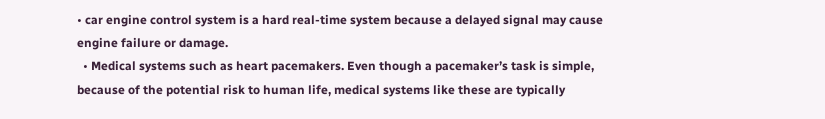• car engine control system is a hard real-time system because a delayed signal may cause engine failure or damage.
  • Medical systems such as heart pacemakers. Even though a pacemaker’s task is simple, because of the potential risk to human life, medical systems like these are typically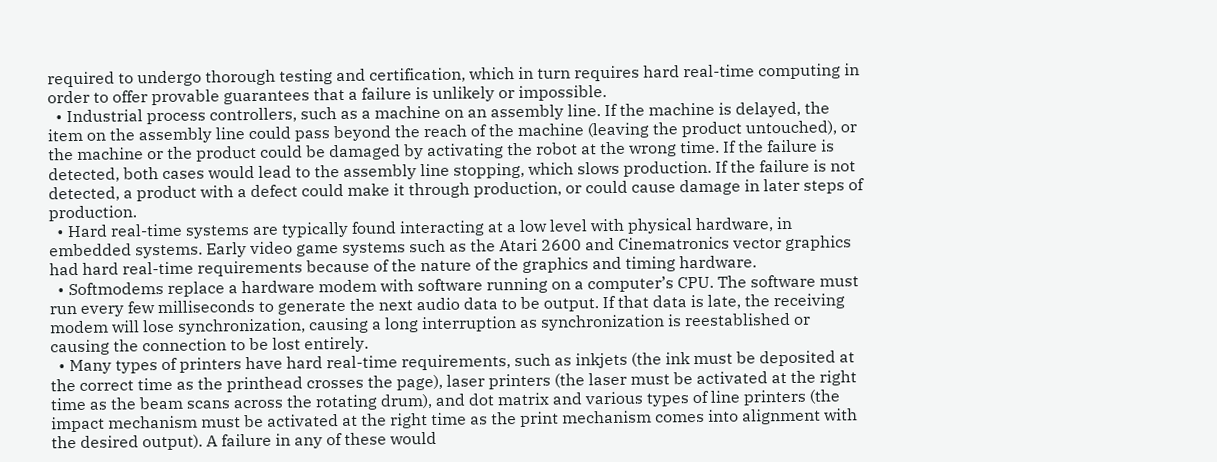required to undergo thorough testing and certification, which in turn requires hard real-time computing in order to offer provable guarantees that a failure is unlikely or impossible.
  • Industrial process controllers, such as a machine on an assembly line. If the machine is delayed, the item on the assembly line could pass beyond the reach of the machine (leaving the product untouched), or the machine or the product could be damaged by activating the robot at the wrong time. If the failure is detected, both cases would lead to the assembly line stopping, which slows production. If the failure is not detected, a product with a defect could make it through production, or could cause damage in later steps of production.
  • Hard real-time systems are typically found interacting at a low level with physical hardware, in embedded systems. Early video game systems such as the Atari 2600 and Cinematronics vector graphics had hard real-time requirements because of the nature of the graphics and timing hardware.
  • Softmodems replace a hardware modem with software running on a computer’s CPU. The software must run every few milliseconds to generate the next audio data to be output. If that data is late, the receiving modem will lose synchronization, causing a long interruption as synchronization is reestablished or causing the connection to be lost entirely.
  • Many types of printers have hard real-time requirements, such as inkjets (the ink must be deposited at the correct time as the printhead crosses the page), laser printers (the laser must be activated at the right time as the beam scans across the rotating drum), and dot matrix and various types of line printers (the impact mechanism must be activated at the right time as the print mechanism comes into alignment with the desired output). A failure in any of these would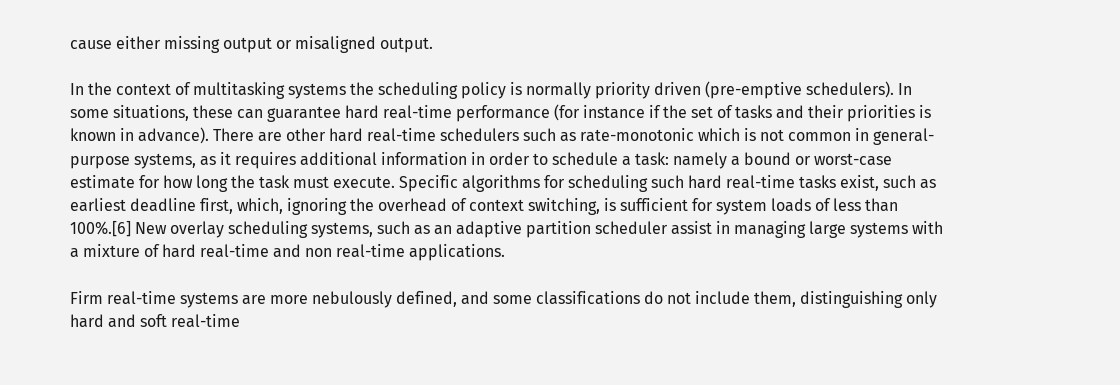cause either missing output or misaligned output.

In the context of multitasking systems the scheduling policy is normally priority driven (pre-emptive schedulers). In some situations, these can guarantee hard real-time performance (for instance if the set of tasks and their priorities is known in advance). There are other hard real-time schedulers such as rate-monotonic which is not common in general-purpose systems, as it requires additional information in order to schedule a task: namely a bound or worst-case estimate for how long the task must execute. Specific algorithms for scheduling such hard real-time tasks exist, such as earliest deadline first, which, ignoring the overhead of context switching, is sufficient for system loads of less than 100%.[6] New overlay scheduling systems, such as an adaptive partition scheduler assist in managing large systems with a mixture of hard real-time and non real-time applications.

Firm real-time systems are more nebulously defined, and some classifications do not include them, distinguishing only hard and soft real-time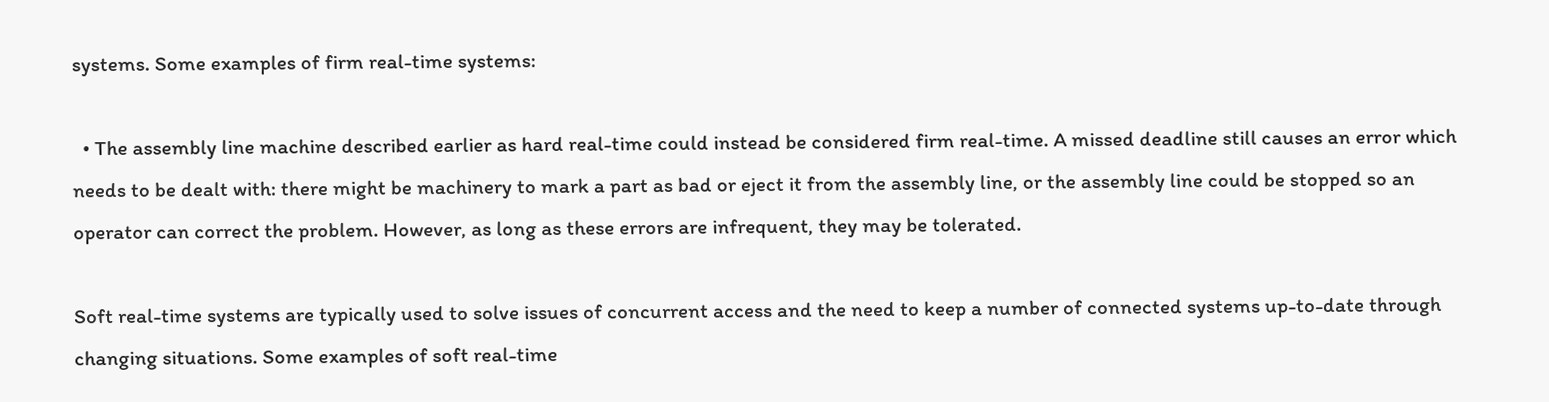systems. Some examples of firm real-time systems:

  • The assembly line machine described earlier as hard real-time could instead be considered firm real-time. A missed deadline still causes an error which needs to be dealt with: there might be machinery to mark a part as bad or eject it from the assembly line, or the assembly line could be stopped so an operator can correct the problem. However, as long as these errors are infrequent, they may be tolerated.

Soft real-time systems are typically used to solve issues of concurrent access and the need to keep a number of connected systems up-to-date through changing situations. Some examples of soft real-time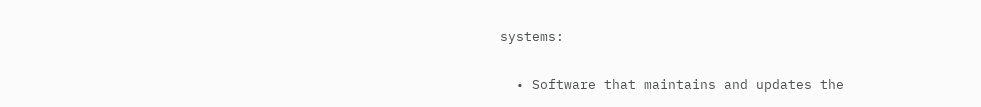systems:

  • Software that maintains and updates the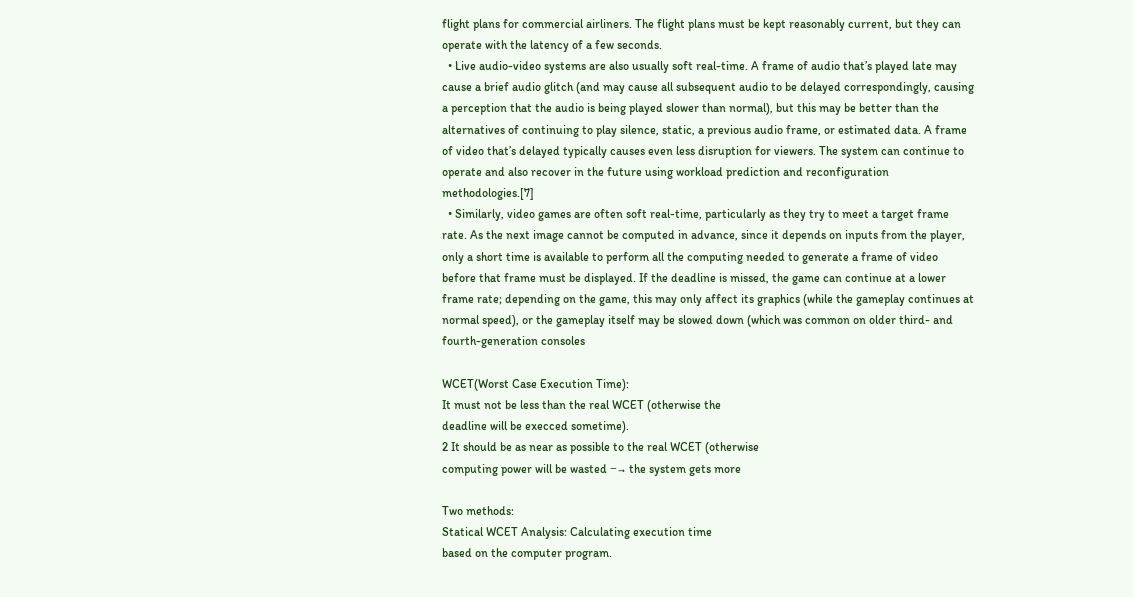flight plans for commercial airliners. The flight plans must be kept reasonably current, but they can operate with the latency of a few seconds.
  • Live audio-video systems are also usually soft real-time. A frame of audio that’s played late may cause a brief audio glitch (and may cause all subsequent audio to be delayed correspondingly, causing a perception that the audio is being played slower than normal), but this may be better than the alternatives of continuing to play silence, static, a previous audio frame, or estimated data. A frame of video that’s delayed typically causes even less disruption for viewers. The system can continue to operate and also recover in the future using workload prediction and reconfiguration methodologies.[7]
  • Similarly, video games are often soft real-time, particularly as they try to meet a target frame rate. As the next image cannot be computed in advance, since it depends on inputs from the player, only a short time is available to perform all the computing needed to generate a frame of video before that frame must be displayed. If the deadline is missed, the game can continue at a lower frame rate; depending on the game, this may only affect its graphics (while the gameplay continues at normal speed), or the gameplay itself may be slowed down (which was common on older third- and fourth-generation consoles

WCET(Worst Case Execution Time):
It must not be less than the real WCET (otherwise the
deadline will be execced sometime).
2 It should be as near as possible to the real WCET (otherwise
computing power will be wasted −→ the system gets more

Two methods:
Statical WCET Analysis: Calculating execution time
based on the computer program.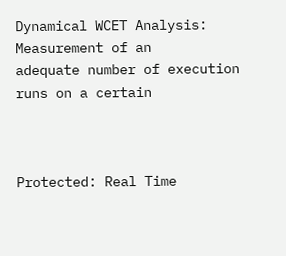Dynamical WCET Analysis: Measurement of an
adequate number of execution runs on a certain



Protected: Real Time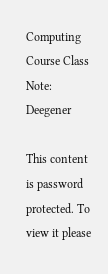Computing Course Class Note: Deegener

This content is password protected. To view it please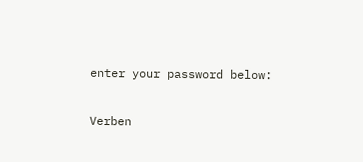enter your password below:

Verben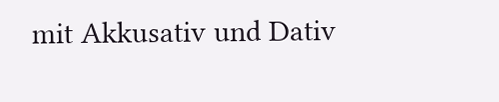mit Akkusativ und Dativ